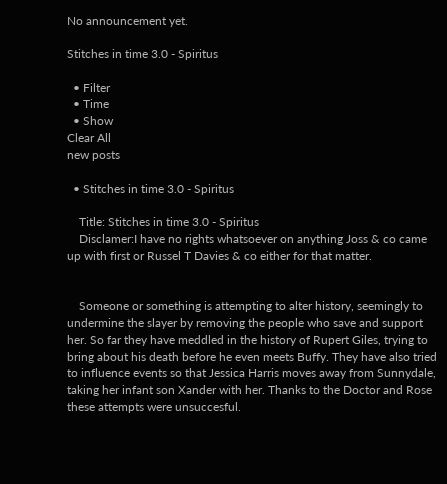No announcement yet.

Stitches in time 3.0 - Spiritus

  • Filter
  • Time
  • Show
Clear All
new posts

  • Stitches in time 3.0 - Spiritus

    Title: Stitches in time 3.0 - Spiritus
    Disclamer:I have no rights whatsoever on anything Joss & co came up with first or Russel T Davies & co either for that matter.


    Someone or something is attempting to alter history, seemingly to undermine the slayer by removing the people who save and support her. So far they have meddled in the history of Rupert Giles, trying to bring about his death before he even meets Buffy. They have also tried to influence events so that Jessica Harris moves away from Sunnydale, taking her infant son Xander with her. Thanks to the Doctor and Rose these attempts were unsuccesful.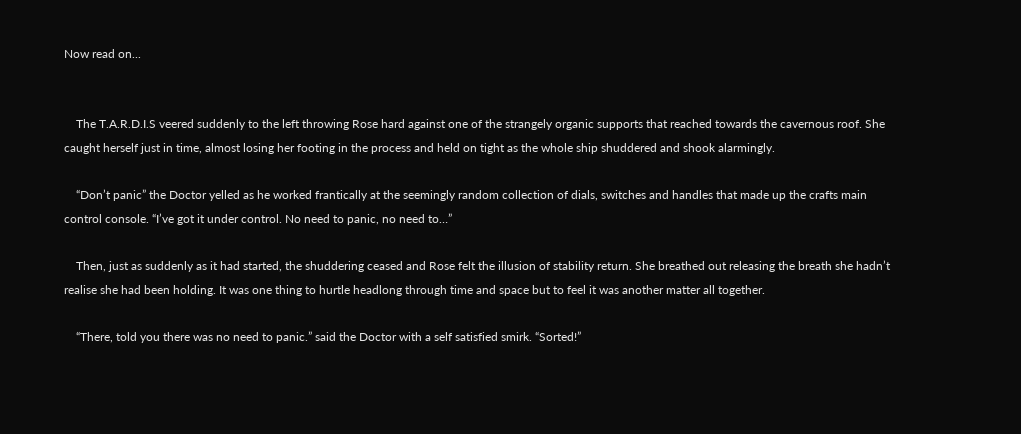Now read on...


    The T.A.R.D.I.S veered suddenly to the left throwing Rose hard against one of the strangely organic supports that reached towards the cavernous roof. She caught herself just in time, almost losing her footing in the process and held on tight as the whole ship shuddered and shook alarmingly.

    “Don’t panic” the Doctor yelled as he worked frantically at the seemingly random collection of dials, switches and handles that made up the crafts main control console. “I’ve got it under control. No need to panic, no need to…”

    Then, just as suddenly as it had started, the shuddering ceased and Rose felt the illusion of stability return. She breathed out releasing the breath she hadn’t realise she had been holding. It was one thing to hurtle headlong through time and space but to feel it was another matter all together.

    “There, told you there was no need to panic.” said the Doctor with a self satisfied smirk. “Sorted!”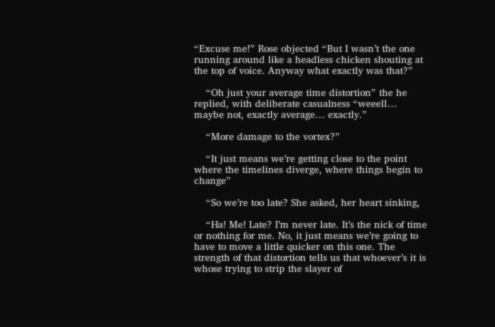“Excuse me!” Rose objected “But I wasn’t the one running around like a headless chicken shouting at the top of voice. Anyway what exactly was that?”

    “Oh just your average time distortion” the he replied, with deliberate casualness “weeell… maybe not, exactly average… exactly.”

    “More damage to the vortex?”

    “It just means we’re getting close to the point where the timelines diverge, where things begin to change”

    “So we’re too late? She asked, her heart sinking,

    “Ha! Me! Late? I’m never late. It’s the nick of time or nothing for me. No, it just means we’re going to have to move a little quicker on this one. The strength of that distortion tells us that whoever’s it is whose trying to strip the slayer of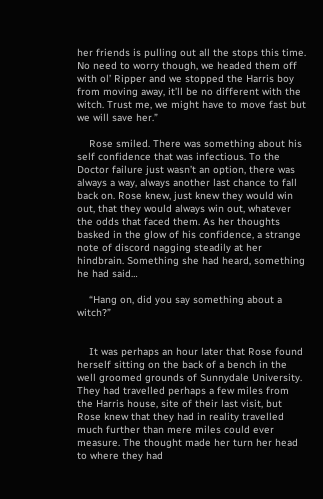her friends is pulling out all the stops this time. No need to worry though, we headed them off with ol’ Ripper and we stopped the Harris boy from moving away, it’ll be no different with the witch. Trust me, we might have to move fast but we will save her.”

    Rose smiled. There was something about his self confidence that was infectious. To the Doctor failure just wasn’t an option, there was always a way, always another last chance to fall back on. Rose knew, just knew they would win out, that they would always win out, whatever the odds that faced them. As her thoughts basked in the glow of his confidence, a strange note of discord nagging steadily at her hindbrain. Something she had heard, something he had said…

    “Hang on, did you say something about a witch?”


    It was perhaps an hour later that Rose found herself sitting on the back of a bench in the well groomed grounds of Sunnydale University. They had travelled perhaps a few miles from the Harris house, site of their last visit, but Rose knew that they had in reality travelled much further than mere miles could ever measure. The thought made her turn her head to where they had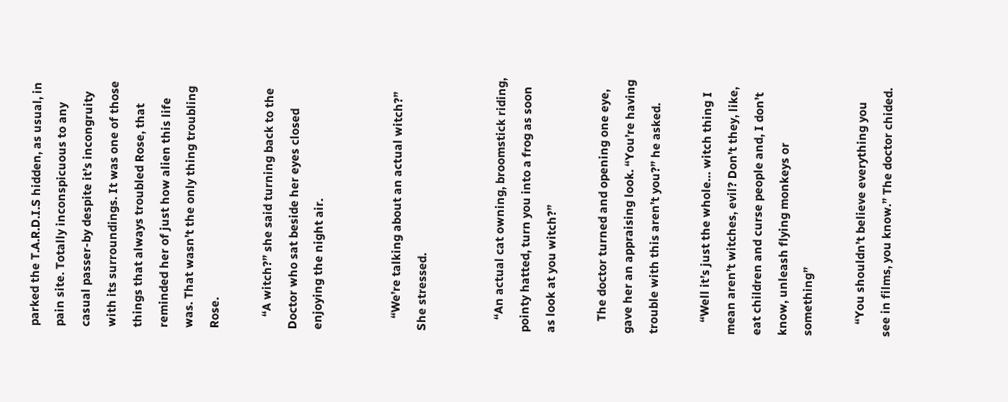parked the T.A.R.D.I.S hidden, as usual, in pain site. Totally inconspicuous to any casual passer-by despite it’s incongruity with its surroundings. It was one of those things that always troubled Rose, that reminded her of just how alien this life was. That wasn’t the only thing troubling Rose.

    “A witch?” she said turning back to the Doctor who sat beside her eyes closed enjoying the night air.


    “We’re talking about an actual witch?” She stressed.


    “An actual cat owning, broomstick riding, pointy hatted, turn you into a frog as soon as look at you witch?”

    The doctor turned and opening one eye, gave her an appraising look. “You’re having trouble with this aren’t you?” he asked.

    “Well it’s just the whole… witch thing I mean aren’t witches, evil? Don’t they, like, eat children and curse people and, I don’t know, unleash flying monkeys or something”

    “You shouldn’t believe everything you see in films, you know.” The doctor chided.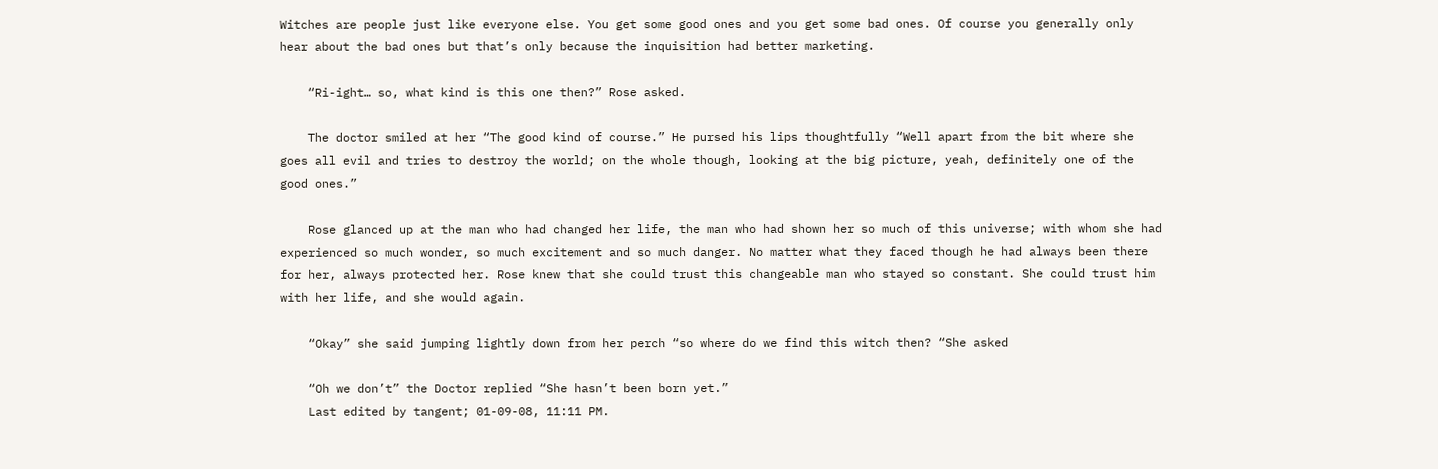Witches are people just like everyone else. You get some good ones and you get some bad ones. Of course you generally only hear about the bad ones but that’s only because the inquisition had better marketing.

    “Ri-ight… so, what kind is this one then?” Rose asked.

    The doctor smiled at her “The good kind of course.” He pursed his lips thoughtfully “Well apart from the bit where she goes all evil and tries to destroy the world; on the whole though, looking at the big picture, yeah, definitely one of the good ones.”

    Rose glanced up at the man who had changed her life, the man who had shown her so much of this universe; with whom she had experienced so much wonder, so much excitement and so much danger. No matter what they faced though he had always been there for her, always protected her. Rose knew that she could trust this changeable man who stayed so constant. She could trust him with her life, and she would again.

    “Okay” she said jumping lightly down from her perch “so where do we find this witch then? “She asked

    “Oh we don’t” the Doctor replied “She hasn’t been born yet.”
    Last edited by tangent; 01-09-08, 11:11 PM.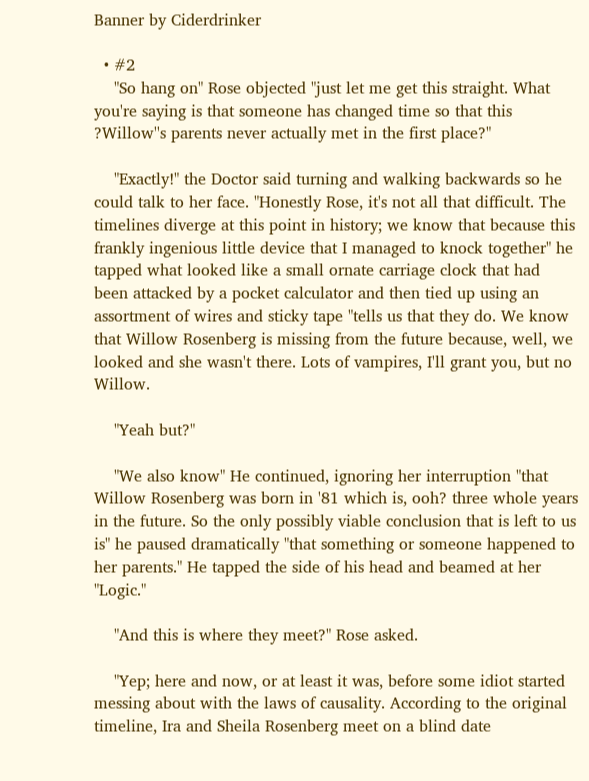Banner by Ciderdrinker

  • #2
    "So hang on" Rose objected "just let me get this straight. What you're saying is that someone has changed time so that this ?Willow''s parents never actually met in the first place?"

    "Exactly!" the Doctor said turning and walking backwards so he could talk to her face. "Honestly Rose, it's not all that difficult. The timelines diverge at this point in history; we know that because this frankly ingenious little device that I managed to knock together" he tapped what looked like a small ornate carriage clock that had been attacked by a pocket calculator and then tied up using an assortment of wires and sticky tape "tells us that they do. We know that Willow Rosenberg is missing from the future because, well, we looked and she wasn't there. Lots of vampires, I'll grant you, but no Willow.

    "Yeah but?"

    "We also know" He continued, ignoring her interruption "that Willow Rosenberg was born in '81 which is, ooh? three whole years in the future. So the only possibly viable conclusion that is left to us is" he paused dramatically "that something or someone happened to her parents." He tapped the side of his head and beamed at her "Logic."

    "And this is where they meet?" Rose asked.

    "Yep; here and now, or at least it was, before some idiot started messing about with the laws of causality. According to the original timeline, Ira and Sheila Rosenberg meet on a blind date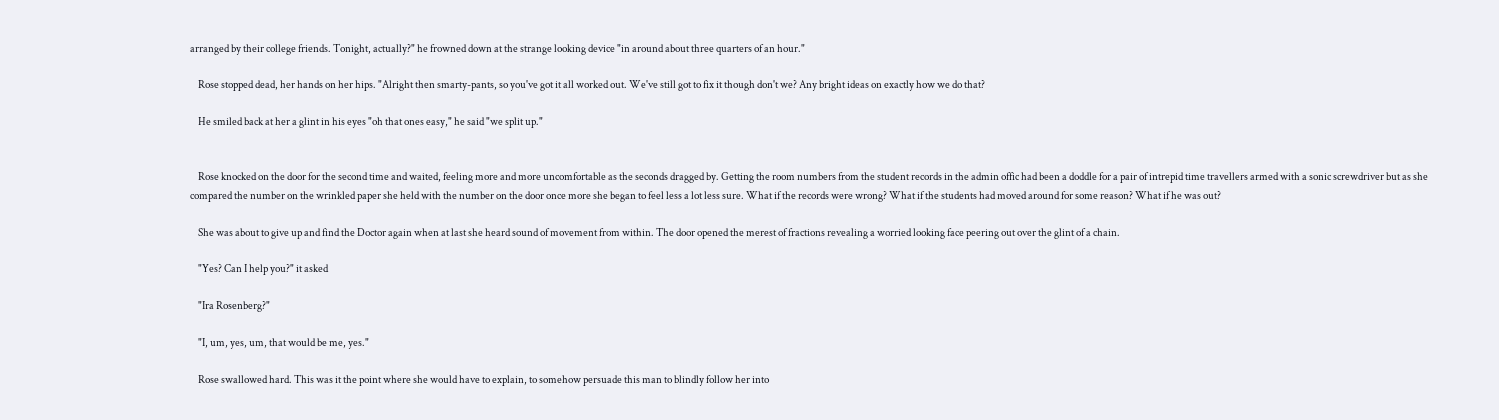arranged by their college friends. Tonight, actually?" he frowned down at the strange looking device "in around about three quarters of an hour."

    Rose stopped dead, her hands on her hips. "Alright then smarty-pants, so you've got it all worked out. We've still got to fix it though don't we? Any bright ideas on exactly how we do that?

    He smiled back at her a glint in his eyes "oh that ones easy," he said "we split up."


    Rose knocked on the door for the second time and waited, feeling more and more uncomfortable as the seconds dragged by. Getting the room numbers from the student records in the admin offic had been a doddle for a pair of intrepid time travellers armed with a sonic screwdriver but as she compared the number on the wrinkled paper she held with the number on the door once more she began to feel less a lot less sure. What if the records were wrong? What if the students had moved around for some reason? What if he was out?

    She was about to give up and find the Doctor again when at last she heard sound of movement from within. The door opened the merest of fractions revealing a worried looking face peering out over the glint of a chain.

    "Yes? Can I help you?" it asked

    "Ira Rosenberg?"

    "I, um, yes, um, that would be me, yes."

    Rose swallowed hard. This was it the point where she would have to explain, to somehow persuade this man to blindly follow her into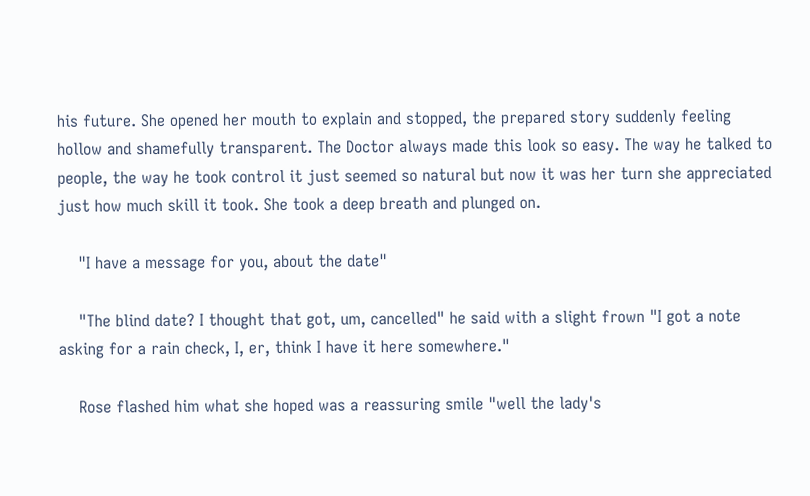his future. She opened her mouth to explain and stopped, the prepared story suddenly feeling hollow and shamefully transparent. The Doctor always made this look so easy. The way he talked to people, the way he took control it just seemed so natural but now it was her turn she appreciated just how much skill it took. She took a deep breath and plunged on.

    "I have a message for you, about the date"

    "The blind date? I thought that got, um, cancelled" he said with a slight frown "I got a note asking for a rain check, I, er, think I have it here somewhere."

    Rose flashed him what she hoped was a reassuring smile "well the lady's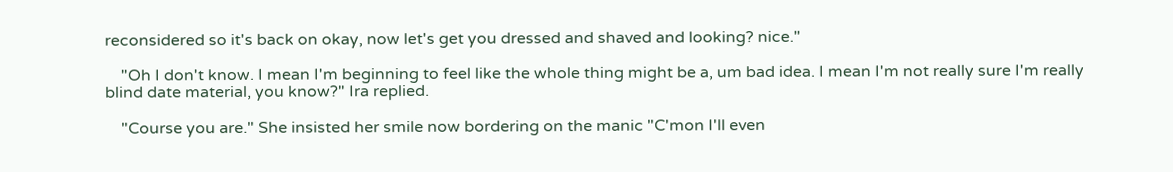reconsidered so it's back on okay, now let's get you dressed and shaved and looking? nice."

    "Oh I don't know. I mean I'm beginning to feel like the whole thing might be a, um bad idea. I mean I'm not really sure I'm really blind date material, you know?" Ira replied.

    "Course you are." She insisted her smile now bordering on the manic "C'mon I'll even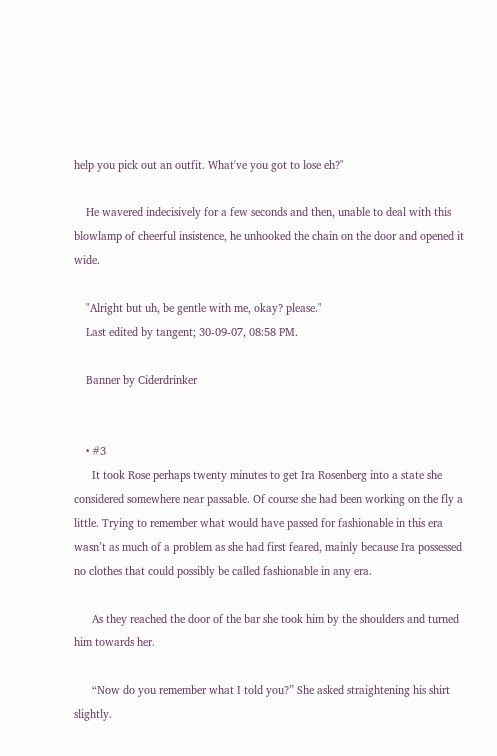help you pick out an outfit. What've you got to lose eh?"

    He wavered indecisively for a few seconds and then, unable to deal with this blowlamp of cheerful insistence, he unhooked the chain on the door and opened it wide.

    "Alright but uh, be gentle with me, okay? please."
    Last edited by tangent; 30-09-07, 08:58 PM.

    Banner by Ciderdrinker


    • #3
      It took Rose perhaps twenty minutes to get Ira Rosenberg into a state she considered somewhere near passable. Of course she had been working on the fly a little. Trying to remember what would have passed for fashionable in this era wasn’t as much of a problem as she had first feared, mainly because Ira possessed no clothes that could possibly be called fashionable in any era.

      As they reached the door of the bar she took him by the shoulders and turned him towards her.

      “Now do you remember what I told you?” She asked straightening his shirt slightly.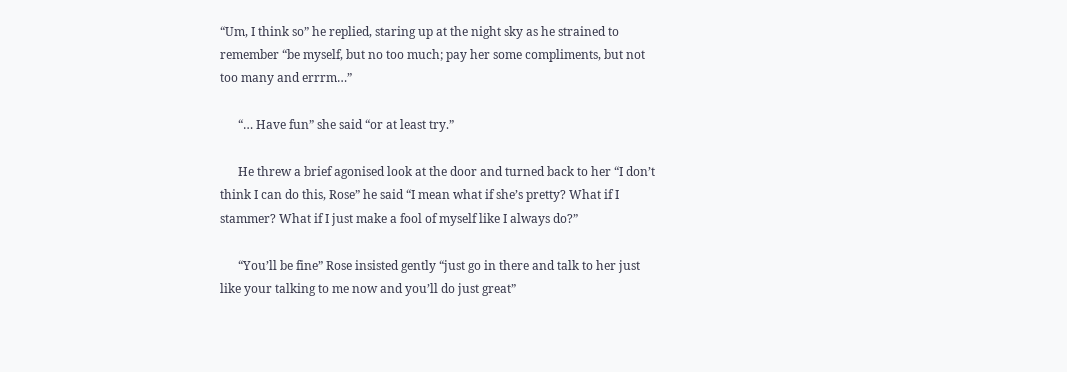“Um, I think so” he replied, staring up at the night sky as he strained to remember “be myself, but no too much; pay her some compliments, but not too many and errrm…”

      “… Have fun” she said “or at least try.”

      He threw a brief agonised look at the door and turned back to her “I don’t think I can do this, Rose” he said “I mean what if she’s pretty? What if I stammer? What if I just make a fool of myself like I always do?”

      “You’ll be fine” Rose insisted gently “just go in there and talk to her just like your talking to me now and you’ll do just great”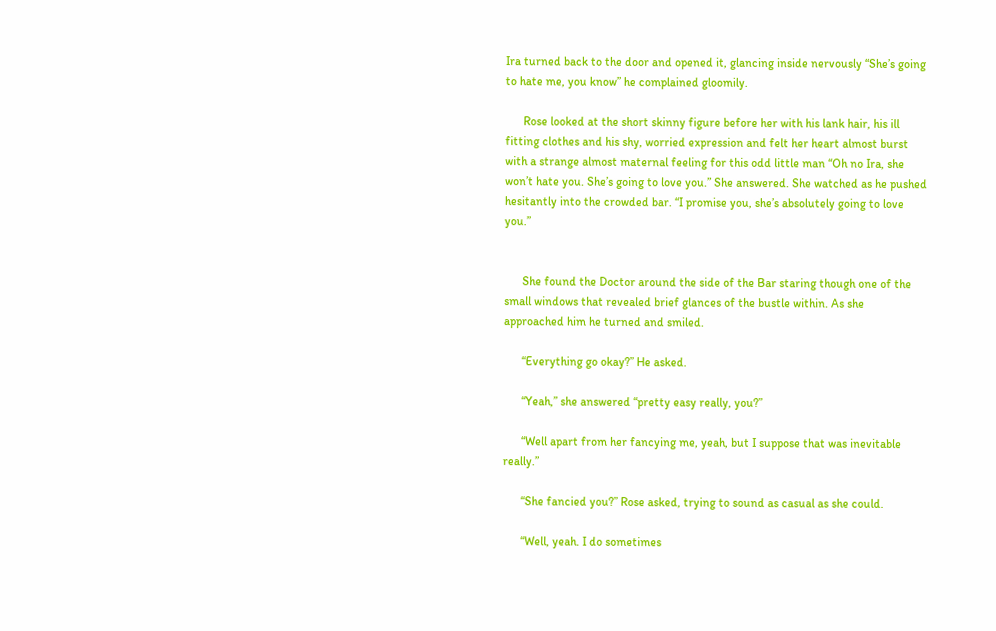Ira turned back to the door and opened it, glancing inside nervously “She’s going to hate me, you know” he complained gloomily.

      Rose looked at the short skinny figure before her with his lank hair, his ill fitting clothes and his shy, worried expression and felt her heart almost burst with a strange almost maternal feeling for this odd little man “Oh no Ira, she won’t hate you. She’s going to love you.” She answered. She watched as he pushed hesitantly into the crowded bar. “I promise you, she’s absolutely going to love you.”


      She found the Doctor around the side of the Bar staring though one of the small windows that revealed brief glances of the bustle within. As she approached him he turned and smiled.

      “Everything go okay?” He asked.

      “Yeah,” she answered “pretty easy really, you?”

      “Well apart from her fancying me, yeah, but I suppose that was inevitable really.”

      “She fancied you?” Rose asked, trying to sound as casual as she could.

      “Well, yeah. I do sometimes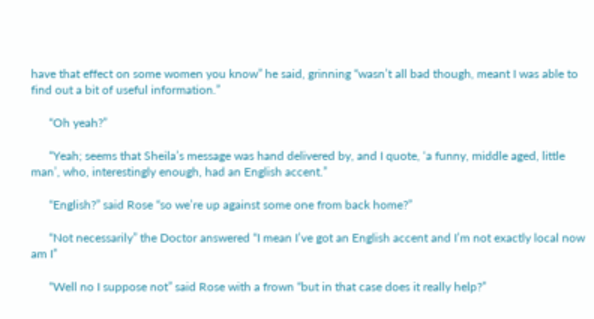have that effect on some women you know” he said, grinning “wasn’t all bad though, meant I was able to find out a bit of useful information.”

      “Oh yeah?”

      “Yeah; seems that Sheila’s message was hand delivered by, and I quote, ‘a funny, middle aged, little man’, who, interestingly enough, had an English accent.”

      “English?” said Rose “so we’re up against some one from back home?”

      “Not necessarily” the Doctor answered “I mean I’ve got an English accent and I’m not exactly local now am I”

      “Well no I suppose not” said Rose with a frown “but in that case does it really help?”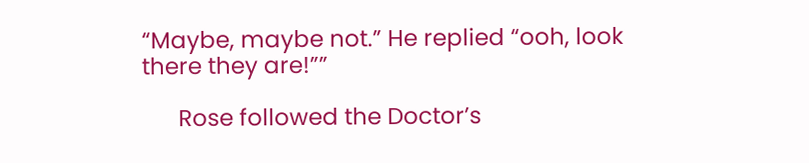“Maybe, maybe not.” He replied “ooh, look there they are!””

      Rose followed the Doctor’s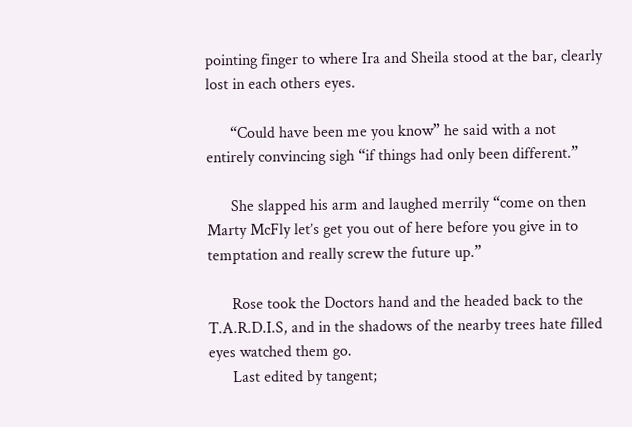pointing finger to where Ira and Sheila stood at the bar, clearly lost in each others eyes.

      “Could have been me you know” he said with a not entirely convincing sigh “if things had only been different.”

      She slapped his arm and laughed merrily “come on then Marty McFly let’s get you out of here before you give in to temptation and really screw the future up.”

      Rose took the Doctors hand and the headed back to the T.A.R.D.I.S, and in the shadows of the nearby trees hate filled eyes watched them go.
      Last edited by tangent;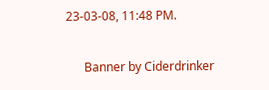23-03-08, 11:48 PM.

      Banner by Ciderdrinker